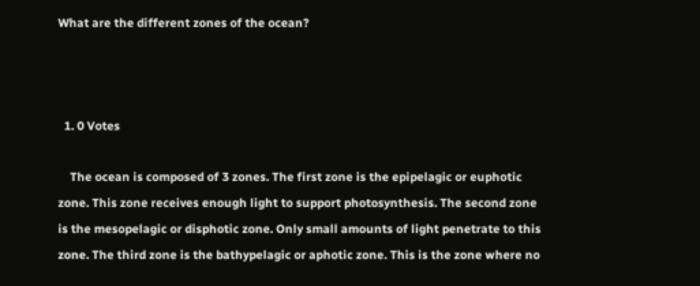What are the different zones of the ocean?



  1. 0 Votes

    The ocean is composed of 3 zones. The first zone is the epipelagic or euphotic zone. This zone receives enough light to support photosynthesis. The second zone is the mesopelagic or disphotic zone. Only small amounts of light penetrate to this zone. The third zone is the bathypelagic or aphotic zone. This is the zone where no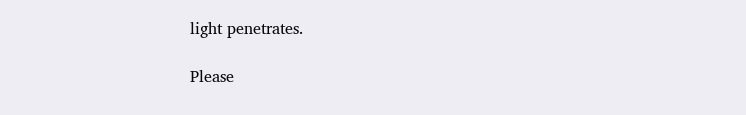light penetrates.

Please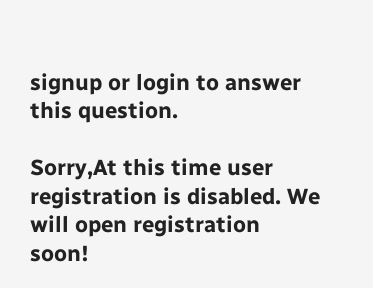signup or login to answer this question.

Sorry,At this time user registration is disabled. We will open registration soon!